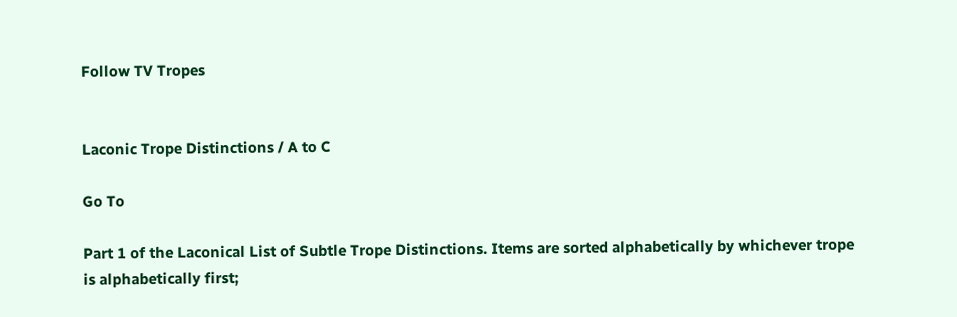Follow TV Tropes


Laconic Trope Distinctions / A to C

Go To

Part 1 of the Laconical List of Subtle Trope Distinctions. Items are sorted alphabetically by whichever trope is alphabetically first;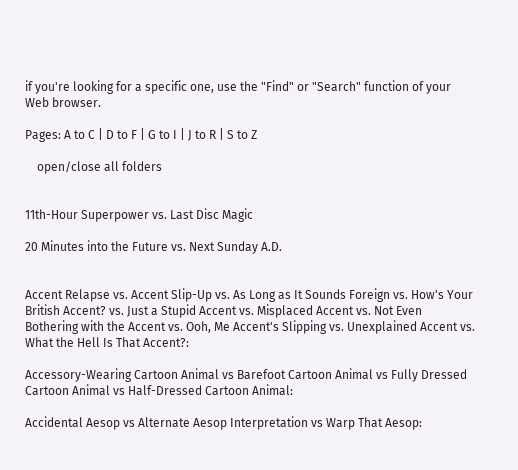if you're looking for a specific one, use the "Find" or "Search" function of your Web browser.

Pages: A to C | D to F | G to I | J to R | S to Z

    open/close all folders


11th-Hour Superpower vs. Last Disc Magic

20 Minutes into the Future vs. Next Sunday A.D.


Accent Relapse vs. Accent Slip-Up vs. As Long as It Sounds Foreign vs. How's Your British Accent? vs. Just a Stupid Accent vs. Misplaced Accent vs. Not Even Bothering with the Accent vs. Ooh, Me Accent's Slipping vs. Unexplained Accent vs. What the Hell Is That Accent?:

Accessory-Wearing Cartoon Animal vs Barefoot Cartoon Animal vs Fully Dressed Cartoon Animal vs Half-Dressed Cartoon Animal:

Accidental Aesop vs Alternate Aesop Interpretation vs Warp That Aesop: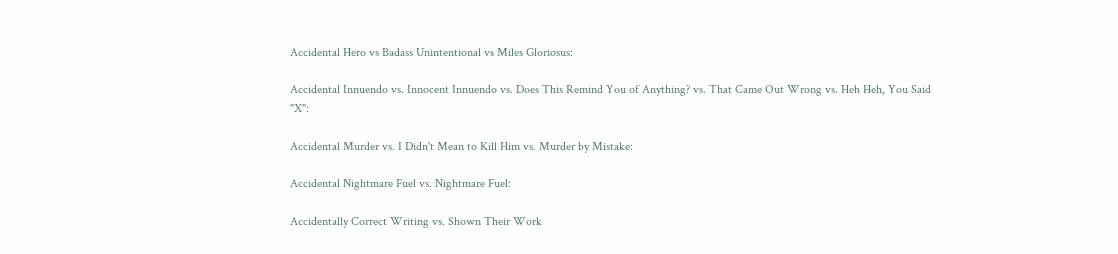Accidental Hero vs Badass Unintentional vs Miles Gloriosus:

Accidental Innuendo vs. Innocent Innuendo vs. Does This Remind You of Anything? vs. That Came Out Wrong vs. Heh Heh, You Said "X":

Accidental Murder vs. I Didn't Mean to Kill Him vs. Murder by Mistake:

Accidental Nightmare Fuel vs. Nightmare Fuel:

Accidentally Correct Writing vs. Shown Their Work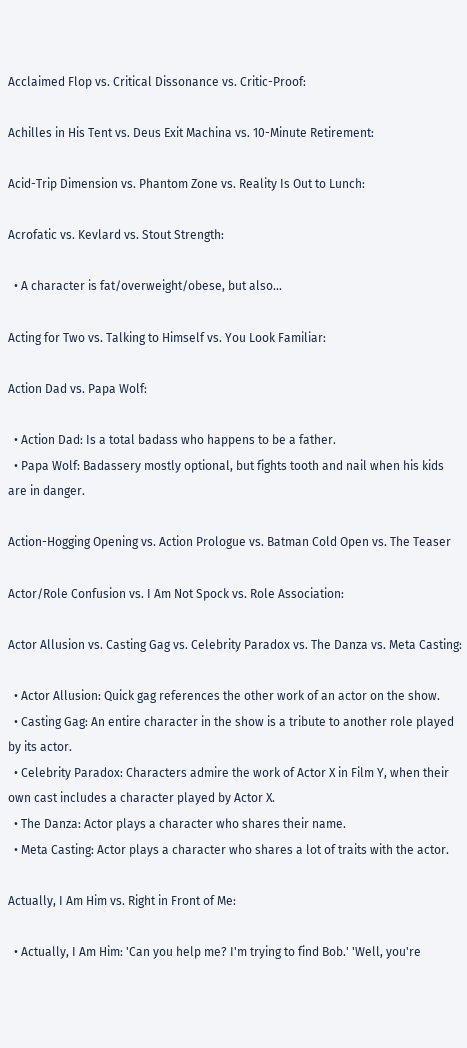Acclaimed Flop vs. Critical Dissonance vs. Critic-Proof:

Achilles in His Tent vs. Deus Exit Machina vs. 10-Minute Retirement:

Acid-Trip Dimension vs. Phantom Zone vs. Reality Is Out to Lunch:

Acrofatic vs. Kevlard vs. Stout Strength:

  • A character is fat/overweight/obese, but also...

Acting for Two vs. Talking to Himself vs. You Look Familiar:

Action Dad vs. Papa Wolf:

  • Action Dad: Is a total badass who happens to be a father.
  • Papa Wolf: Badassery mostly optional, but fights tooth and nail when his kids are in danger.

Action-Hogging Opening vs. Action Prologue vs. Batman Cold Open vs. The Teaser

Actor/Role Confusion vs. I Am Not Spock vs. Role Association:

Actor Allusion vs. Casting Gag vs. Celebrity Paradox vs. The Danza vs. Meta Casting:

  • Actor Allusion: Quick gag references the other work of an actor on the show.
  • Casting Gag: An entire character in the show is a tribute to another role played by its actor.
  • Celebrity Paradox: Characters admire the work of Actor X in Film Y, when their own cast includes a character played by Actor X.
  • The Danza: Actor plays a character who shares their name.
  • Meta Casting: Actor plays a character who shares a lot of traits with the actor.

Actually, I Am Him vs. Right in Front of Me:

  • Actually, I Am Him: 'Can you help me? I'm trying to find Bob.' 'Well, you're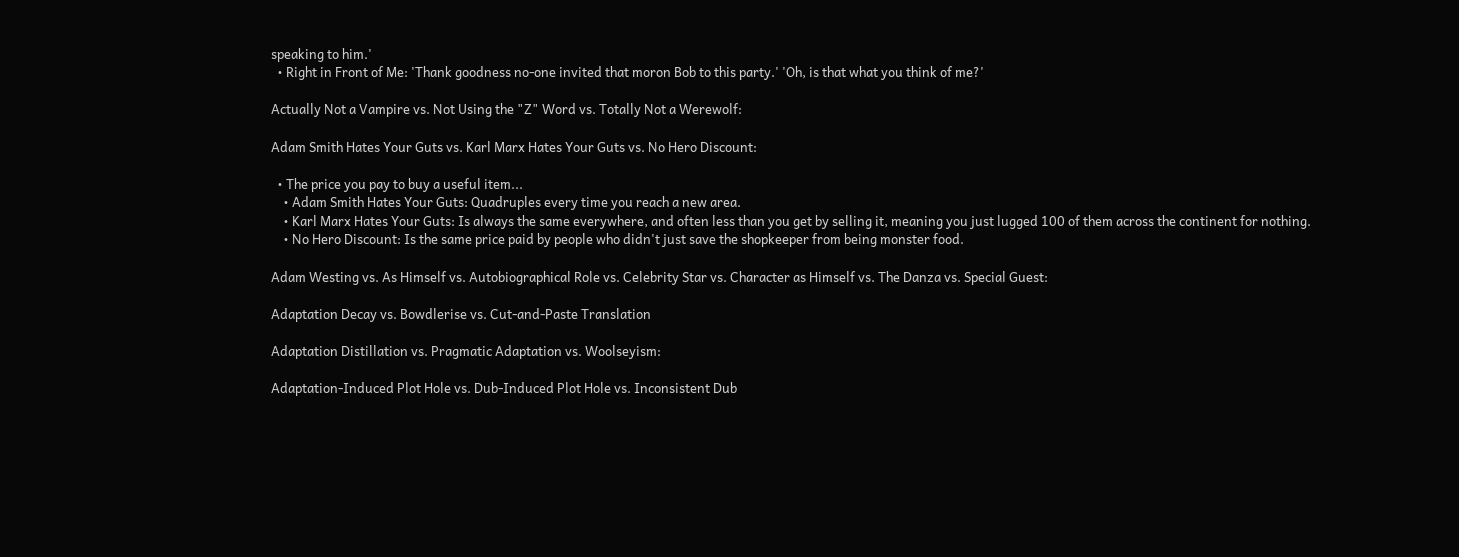speaking to him.'
  • Right in Front of Me: 'Thank goodness no-one invited that moron Bob to this party.' 'Oh, is that what you think of me?'

Actually Not a Vampire vs. Not Using the "Z" Word vs. Totally Not a Werewolf:

Adam Smith Hates Your Guts vs. Karl Marx Hates Your Guts vs. No Hero Discount:

  • The price you pay to buy a useful item...
    • Adam Smith Hates Your Guts: Quadruples every time you reach a new area.
    • Karl Marx Hates Your Guts: Is always the same everywhere, and often less than you get by selling it, meaning you just lugged 100 of them across the continent for nothing.
    • No Hero Discount: Is the same price paid by people who didn't just save the shopkeeper from being monster food.

Adam Westing vs. As Himself vs. Autobiographical Role vs. Celebrity Star vs. Character as Himself vs. The Danza vs. Special Guest:

Adaptation Decay vs. Bowdlerise vs. Cut-and-Paste Translation

Adaptation Distillation vs. Pragmatic Adaptation vs. Woolseyism:

Adaptation-Induced Plot Hole vs. Dub-Induced Plot Hole vs. Inconsistent Dub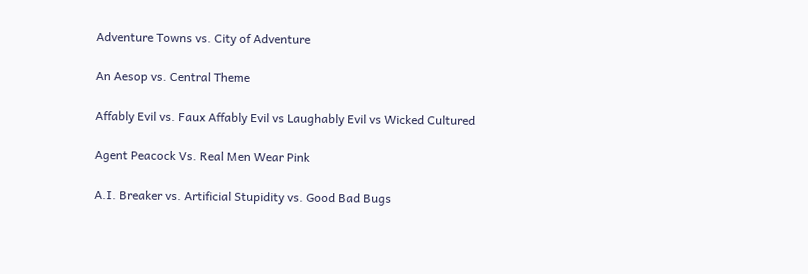Adventure Towns vs. City of Adventure

An Aesop vs. Central Theme

Affably Evil vs. Faux Affably Evil vs Laughably Evil vs Wicked Cultured

Agent Peacock Vs. Real Men Wear Pink

A.I. Breaker vs. Artificial Stupidity vs. Good Bad Bugs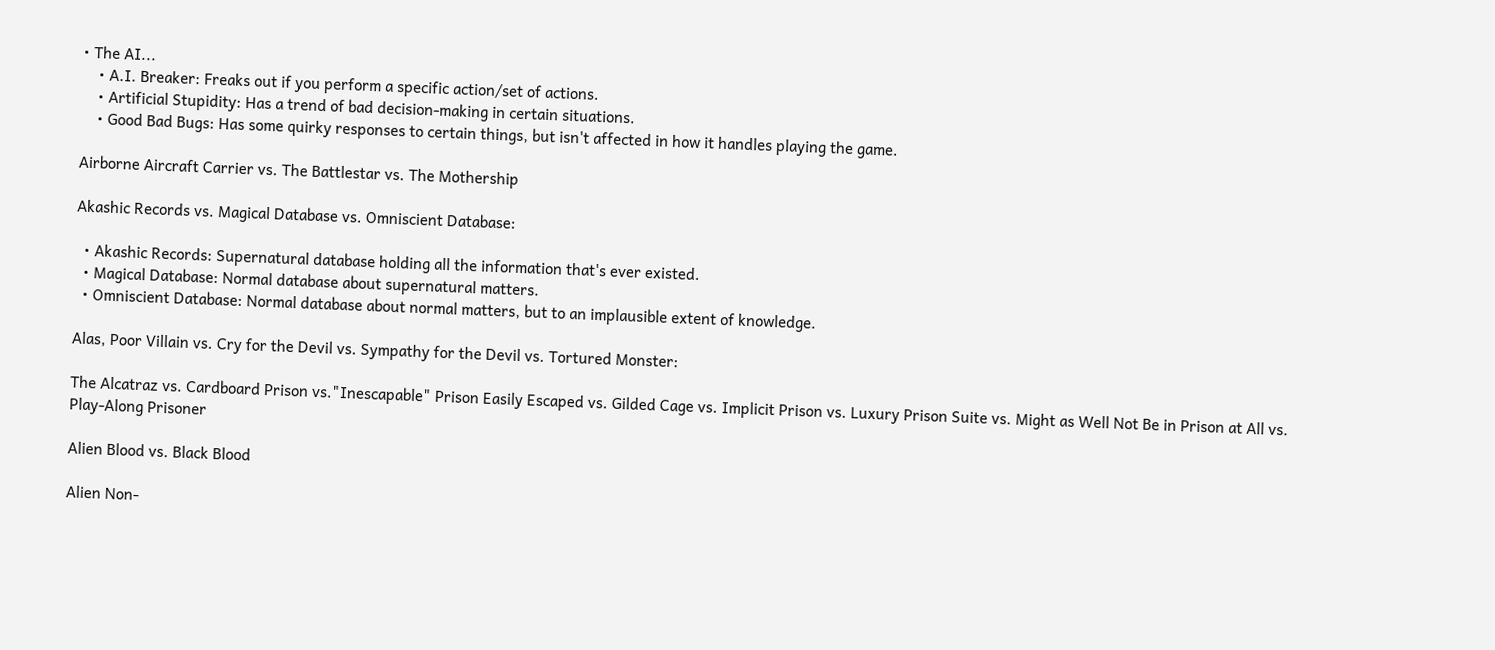• The AI...
    • A.I. Breaker: Freaks out if you perform a specific action/set of actions.
    • Artificial Stupidity: Has a trend of bad decision-making in certain situations.
    • Good Bad Bugs: Has some quirky responses to certain things, but isn't affected in how it handles playing the game.

Airborne Aircraft Carrier vs. The Battlestar vs. The Mothership

Akashic Records vs. Magical Database vs. Omniscient Database:

  • Akashic Records: Supernatural database holding all the information that's ever existed.
  • Magical Database: Normal database about supernatural matters.
  • Omniscient Database: Normal database about normal matters, but to an implausible extent of knowledge.

Alas, Poor Villain vs. Cry for the Devil vs. Sympathy for the Devil vs. Tortured Monster:

The Alcatraz vs. Cardboard Prison vs."Inescapable" Prison Easily Escaped vs. Gilded Cage vs. Implicit Prison vs. Luxury Prison Suite vs. Might as Well Not Be in Prison at All vs. Play-Along Prisoner

Alien Blood vs. Black Blood

Alien Non-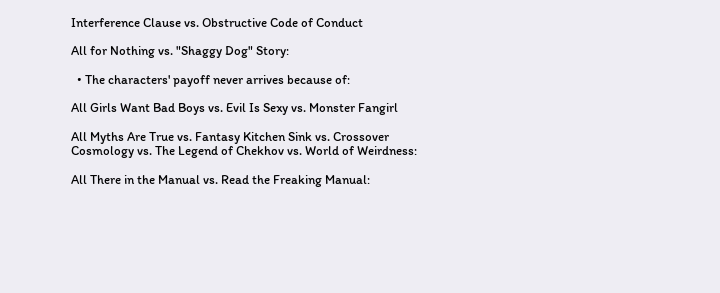Interference Clause vs. Obstructive Code of Conduct

All for Nothing vs. "Shaggy Dog" Story:

  • The characters' payoff never arrives because of:

All Girls Want Bad Boys vs. Evil Is Sexy vs. Monster Fangirl

All Myths Are True vs. Fantasy Kitchen Sink vs. Crossover Cosmology vs. The Legend of Chekhov vs. World of Weirdness:

All There in the Manual vs. Read the Freaking Manual: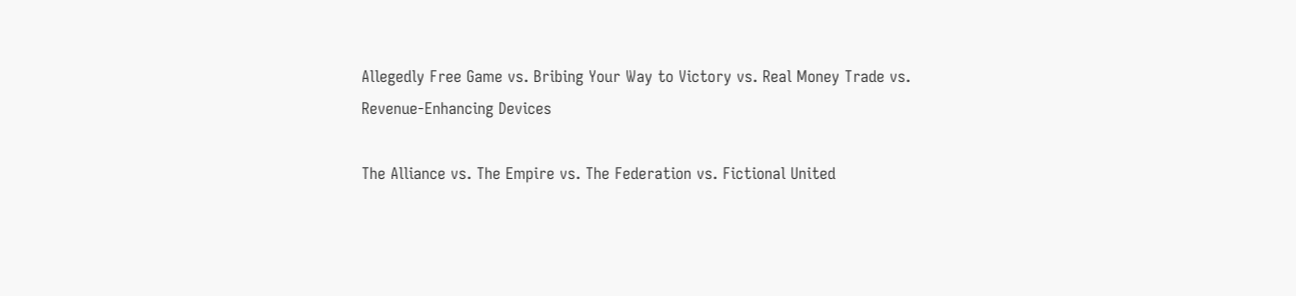Allegedly Free Game vs. Bribing Your Way to Victory vs. Real Money Trade vs. Revenue-Enhancing Devices

The Alliance vs. The Empire vs. The Federation vs. Fictional United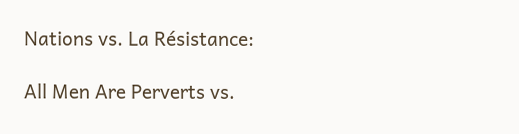Nations vs. La Résistance:

All Men Are Perverts vs.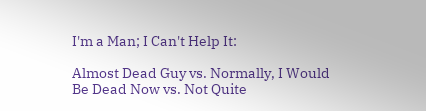I'm a Man; I Can't Help It:

Almost Dead Guy vs. Normally, I Would Be Dead Now vs. Not Quite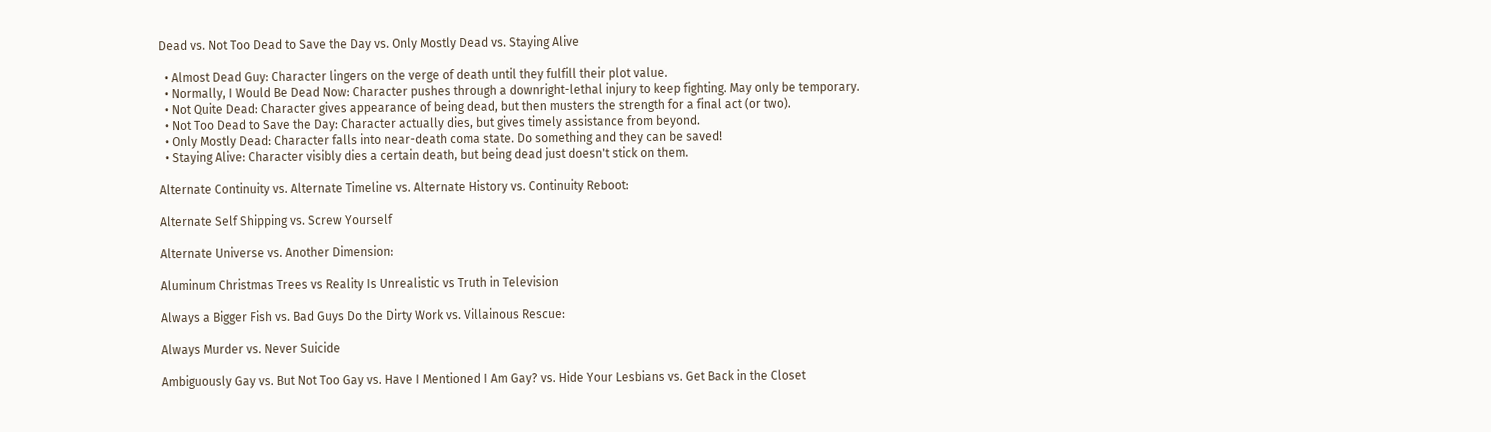Dead vs. Not Too Dead to Save the Day vs. Only Mostly Dead vs. Staying Alive

  • Almost Dead Guy: Character lingers on the verge of death until they fulfill their plot value.
  • Normally, I Would Be Dead Now: Character pushes through a downright-lethal injury to keep fighting. May only be temporary.
  • Not Quite Dead: Character gives appearance of being dead, but then musters the strength for a final act (or two).
  • Not Too Dead to Save the Day: Character actually dies, but gives timely assistance from beyond.
  • Only Mostly Dead: Character falls into near-death coma state. Do something and they can be saved!
  • Staying Alive: Character visibly dies a certain death, but being dead just doesn't stick on them.

Alternate Continuity vs. Alternate Timeline vs. Alternate History vs. Continuity Reboot:

Alternate Self Shipping vs. Screw Yourself

Alternate Universe vs. Another Dimension:

Aluminum Christmas Trees vs Reality Is Unrealistic vs Truth in Television

Always a Bigger Fish vs. Bad Guys Do the Dirty Work vs. Villainous Rescue:

Always Murder vs. Never Suicide

Ambiguously Gay vs. But Not Too Gay vs. Have I Mentioned I Am Gay? vs. Hide Your Lesbians vs. Get Back in the Closet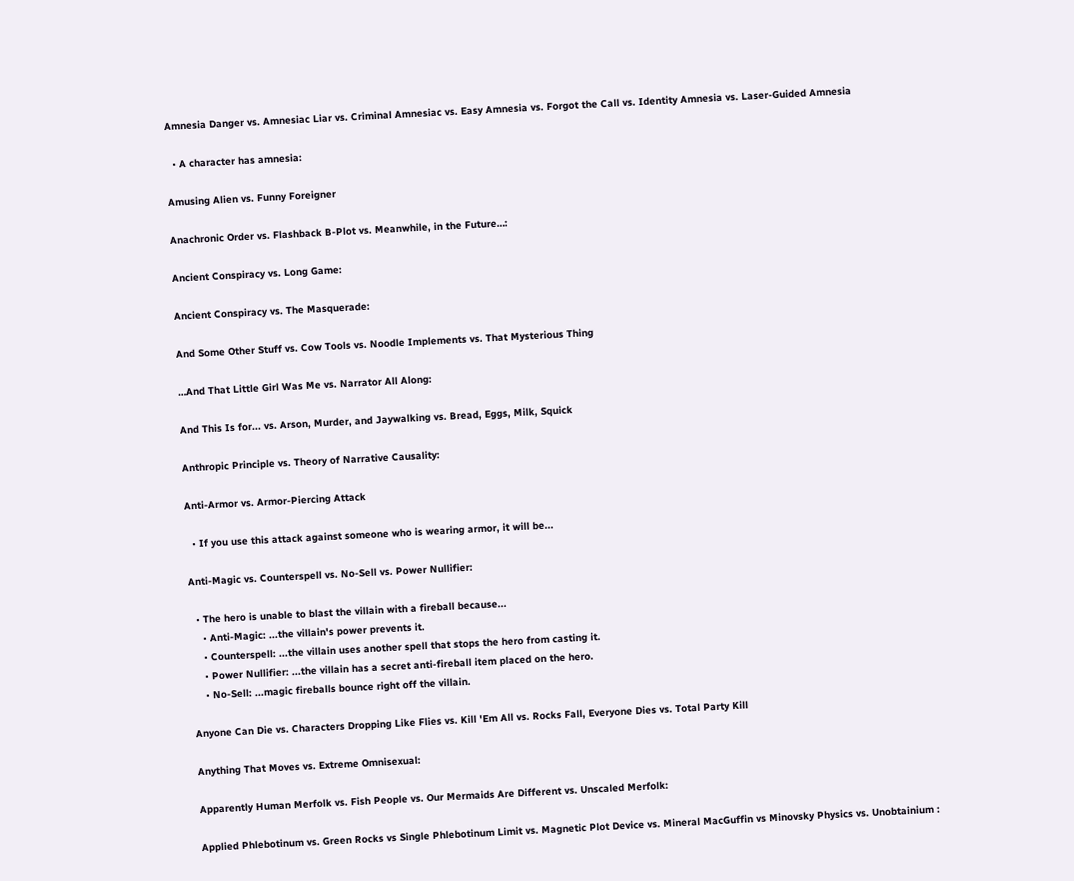Amnesia Danger vs. Amnesiac Liar vs. Criminal Amnesiac vs. Easy Amnesia vs. Forgot the Call vs. Identity Amnesia vs. Laser-Guided Amnesia

  • A character has amnesia:

Amusing Alien vs. Funny Foreigner

Anachronic Order vs. Flashback B-Plot vs. Meanwhile, in the Future…:

Ancient Conspiracy vs. Long Game:

Ancient Conspiracy vs. The Masquerade:

And Some Other Stuff vs. Cow Tools vs. Noodle Implements vs. That Mysterious Thing

…And That Little Girl Was Me vs. Narrator All Along:

And This Is for... vs. Arson, Murder, and Jaywalking vs. Bread, Eggs, Milk, Squick

Anthropic Principle vs. Theory of Narrative Causality:

Anti-Armor vs. Armor-Piercing Attack

  • If you use this attack against someone who is wearing armor, it will be...

Anti-Magic vs. Counterspell vs. No-Sell vs. Power Nullifier:

  • The hero is unable to blast the villain with a fireball because...
    • Anti-Magic: ...the villain's power prevents it.
    • Counterspell: ...the villain uses another spell that stops the hero from casting it.
    • Power Nullifier: ...the villain has a secret anti-fireball item placed on the hero.
    • No-Sell: ...magic fireballs bounce right off the villain.

Anyone Can Die vs. Characters Dropping Like Flies vs. Kill 'Em All vs. Rocks Fall, Everyone Dies vs. Total Party Kill

Anything That Moves vs. Extreme Omnisexual:

Apparently Human Merfolk vs. Fish People vs. Our Mermaids Are Different vs. Unscaled Merfolk:

Applied Phlebotinum vs. Green Rocks vs Single Phlebotinum Limit vs. Magnetic Plot Device vs. Mineral MacGuffin vs Minovsky Physics vs. Unobtainium :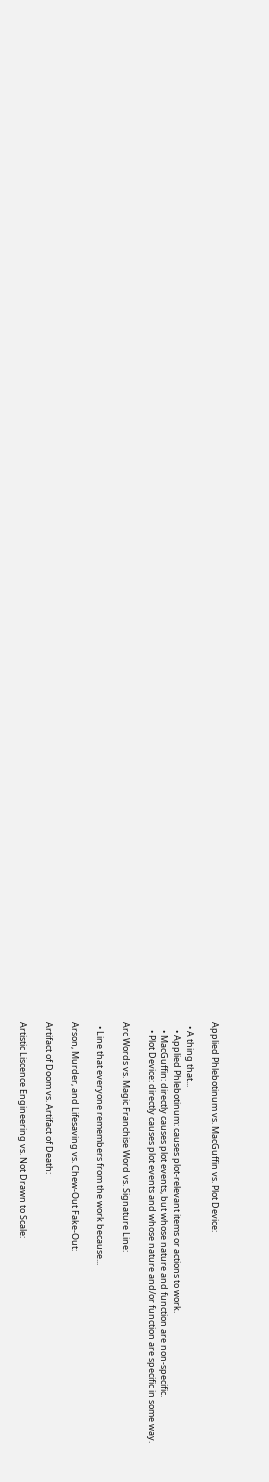Applied Phlebotinum vs. MacGuffin vs. Plot Device:

  • A thing that...
    • Applied Phlebotinum: causes plot-relevant items or actions to work.
    • MacGuffin: directly causes plot events, but whose nature and function are non-specific.
    • Plot Device: directly causes plot events and whose nature and/or function are specific in some way.

Arc Words vs. Magic Franchise Word vs. Signature Line:

  • Line that everyone remembers from the work because...

Arson, Murder, and Lifesaving vs. Chew-Out Fake-Out:

Artifact of Doom vs. Artifact of Death:

Artistic Liscence Engineering vs. Not Drawn to Scale: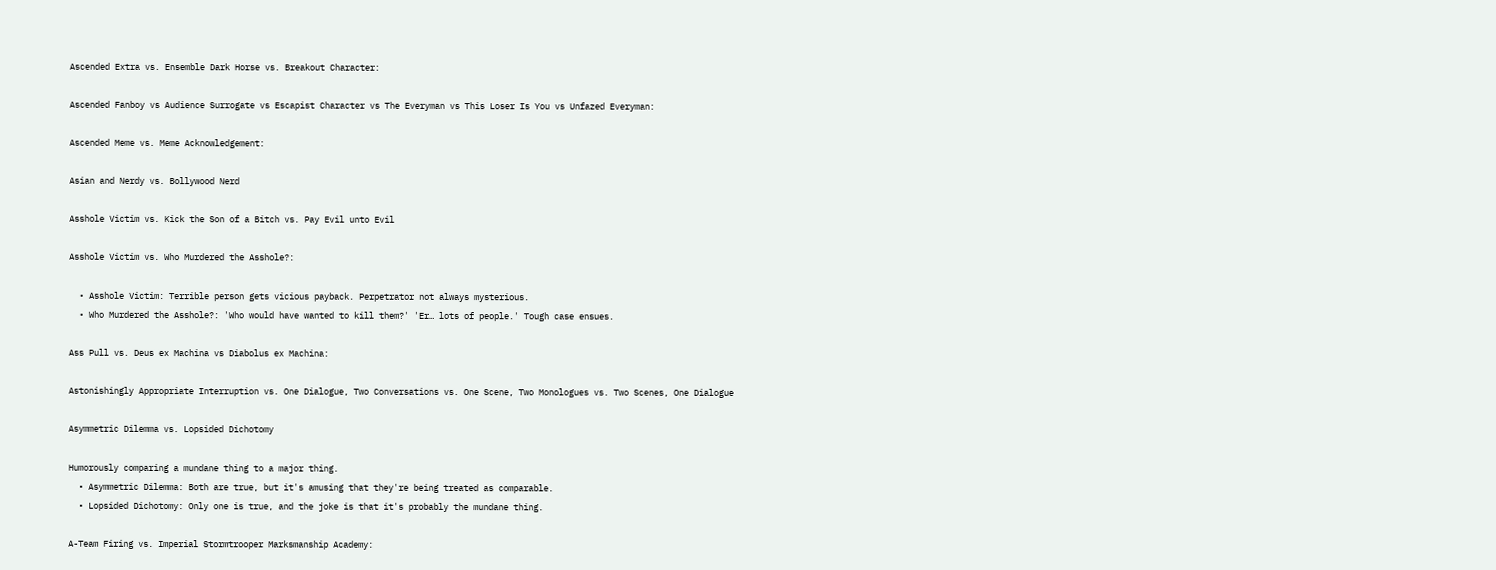Ascended Extra vs. Ensemble Dark Horse vs. Breakout Character:

Ascended Fanboy vs Audience Surrogate vs Escapist Character vs The Everyman vs This Loser Is You vs Unfazed Everyman:

Ascended Meme vs. Meme Acknowledgement:

Asian and Nerdy vs. Bollywood Nerd

Asshole Victim vs. Kick the Son of a Bitch vs. Pay Evil unto Evil

Asshole Victim vs. Who Murdered the Asshole?:

  • Asshole Victim: Terrible person gets vicious payback. Perpetrator not always mysterious.
  • Who Murdered the Asshole?: 'Who would have wanted to kill them?' 'Er… lots of people.' Tough case ensues.

Ass Pull vs. Deus ex Machina vs Diabolus ex Machina:

Astonishingly Appropriate Interruption vs. One Dialogue, Two Conversations vs. One Scene, Two Monologues vs. Two Scenes, One Dialogue

Asymmetric Dilemma vs. Lopsided Dichotomy

Humorously comparing a mundane thing to a major thing.
  • Asymmetric Dilemma: Both are true, but it's amusing that they're being treated as comparable.
  • Lopsided Dichotomy: Only one is true, and the joke is that it's probably the mundane thing.

A-Team Firing vs. Imperial Stormtrooper Marksmanship Academy: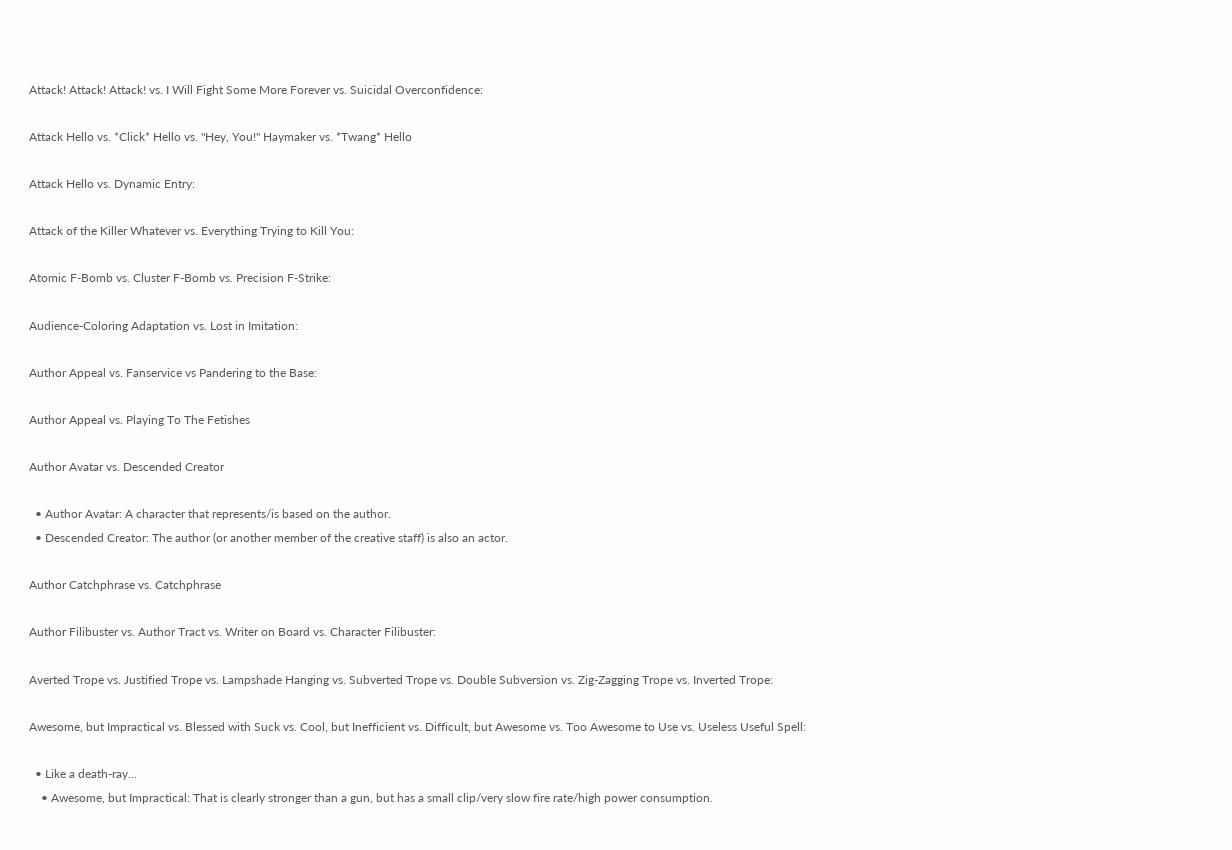Attack! Attack! Attack! vs. I Will Fight Some More Forever vs. Suicidal Overconfidence:

Attack Hello vs. *Click* Hello vs. "Hey, You!" Haymaker vs. *Twang* Hello

Attack Hello vs. Dynamic Entry:

Attack of the Killer Whatever vs. Everything Trying to Kill You:

Atomic F-Bomb vs. Cluster F-Bomb vs. Precision F-Strike:

Audience-Coloring Adaptation vs. Lost in Imitation:

Author Appeal vs. Fanservice vs Pandering to the Base:

Author Appeal vs. Playing To The Fetishes

Author Avatar vs. Descended Creator

  • Author Avatar: A character that represents/is based on the author.
  • Descended Creator: The author (or another member of the creative staff) is also an actor.

Author Catchphrase vs. Catchphrase

Author Filibuster vs. Author Tract vs. Writer on Board vs. Character Filibuster:

Averted Trope vs. Justified Trope vs. Lampshade Hanging vs. Subverted Trope vs. Double Subversion vs. Zig-Zagging Trope vs. Inverted Trope:

Awesome, but Impractical vs. Blessed with Suck vs. Cool, but Inefficient vs. Difficult, but Awesome vs. Too Awesome to Use vs. Useless Useful Spell:

  • Like a death-ray...
    • Awesome, but Impractical: That is clearly stronger than a gun, but has a small clip/very slow fire rate/high power consumption.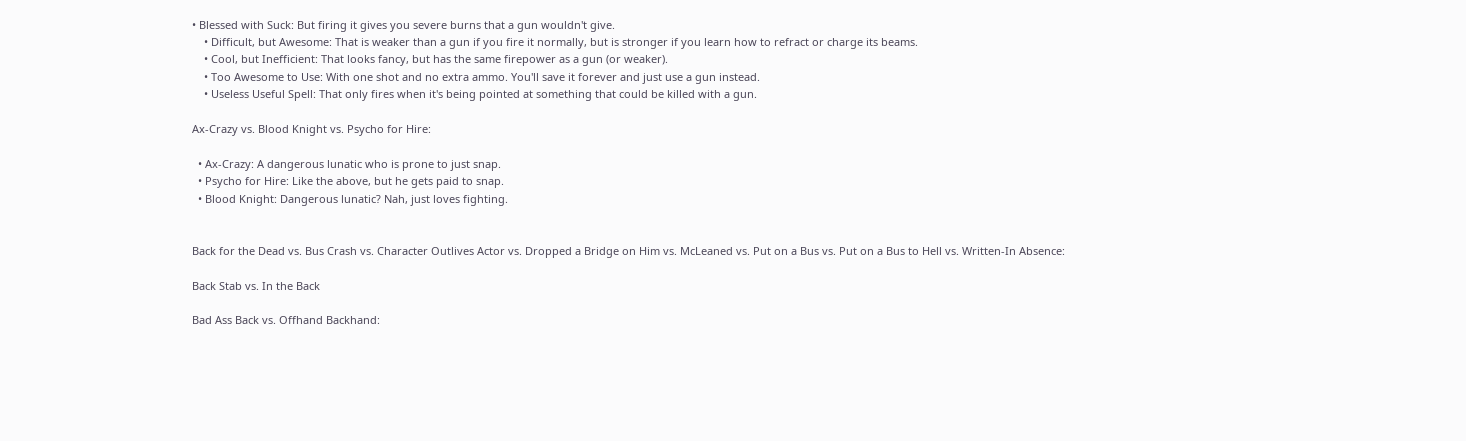• Blessed with Suck: But firing it gives you severe burns that a gun wouldn't give.
    • Difficult, but Awesome: That is weaker than a gun if you fire it normally, but is stronger if you learn how to refract or charge its beams.
    • Cool, but Inefficient: That looks fancy, but has the same firepower as a gun (or weaker).
    • Too Awesome to Use: With one shot and no extra ammo. You'll save it forever and just use a gun instead.
    • Useless Useful Spell: That only fires when it's being pointed at something that could be killed with a gun.

Ax-Crazy vs. Blood Knight vs. Psycho for Hire:

  • Ax-Crazy: A dangerous lunatic who is prone to just snap.
  • Psycho for Hire: Like the above, but he gets paid to snap.
  • Blood Knight: Dangerous lunatic? Nah, just loves fighting.


Back for the Dead vs. Bus Crash vs. Character Outlives Actor vs. Dropped a Bridge on Him vs. McLeaned vs. Put on a Bus vs. Put on a Bus to Hell vs. Written-In Absence:

Back Stab vs. In the Back

Bad Ass Back vs. Offhand Backhand: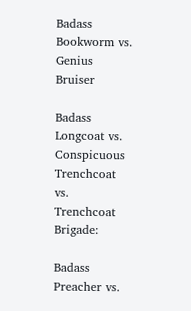Badass Bookworm vs. Genius Bruiser

Badass Longcoat vs. Conspicuous Trenchcoat vs. Trenchcoat Brigade:

Badass Preacher vs.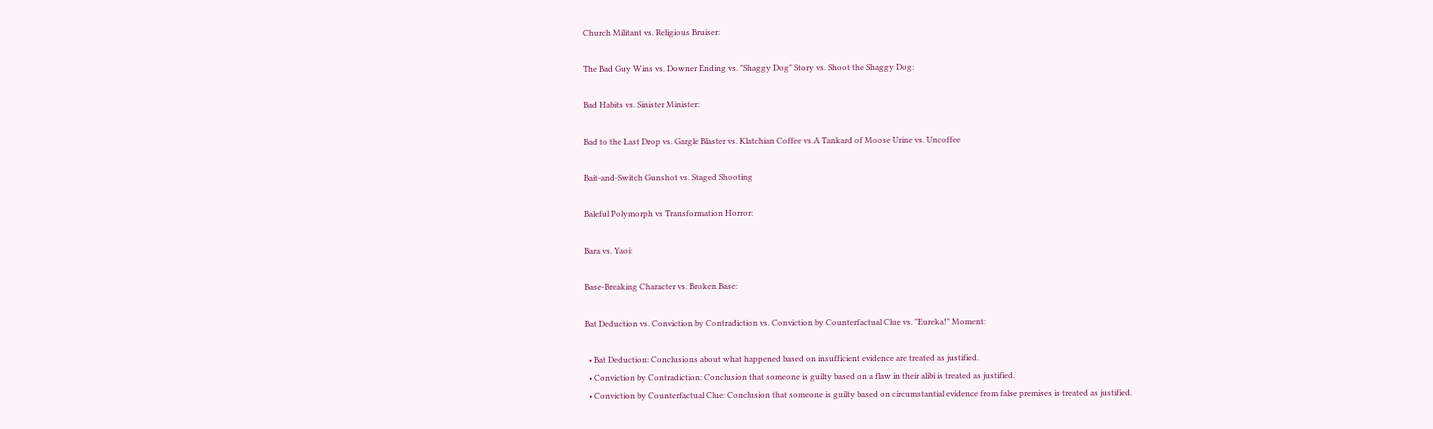Church Militant vs. Religious Bruiser:

The Bad Guy Wins vs. Downer Ending vs. "Shaggy Dog" Story vs. Shoot the Shaggy Dog:

Bad Habits vs. Sinister Minister:

Bad to the Last Drop vs. Gargle Blaster vs. Klatchian Coffee vs.A Tankard of Moose Urine vs. Uncoffee

Bait-and-Switch Gunshot vs. Staged Shooting

Baleful Polymorph vs Transformation Horror:

Bara vs. Yaoi:

Base-Breaking Character vs. Broken Base:

Bat Deduction vs. Conviction by Contradiction vs. Conviction by Counterfactual Clue vs. "Eureka!" Moment:

  • Bat Deduction: Conclusions about what happened based on insufficient evidence are treated as justified.
  • Conviction by Contradiction: Conclusion that someone is guilty based on a flaw in their alibi is treated as justified.
  • Conviction by Counterfactual Clue: Conclusion that someone is guilty based on circumstantial evidence from false premises is treated as justified.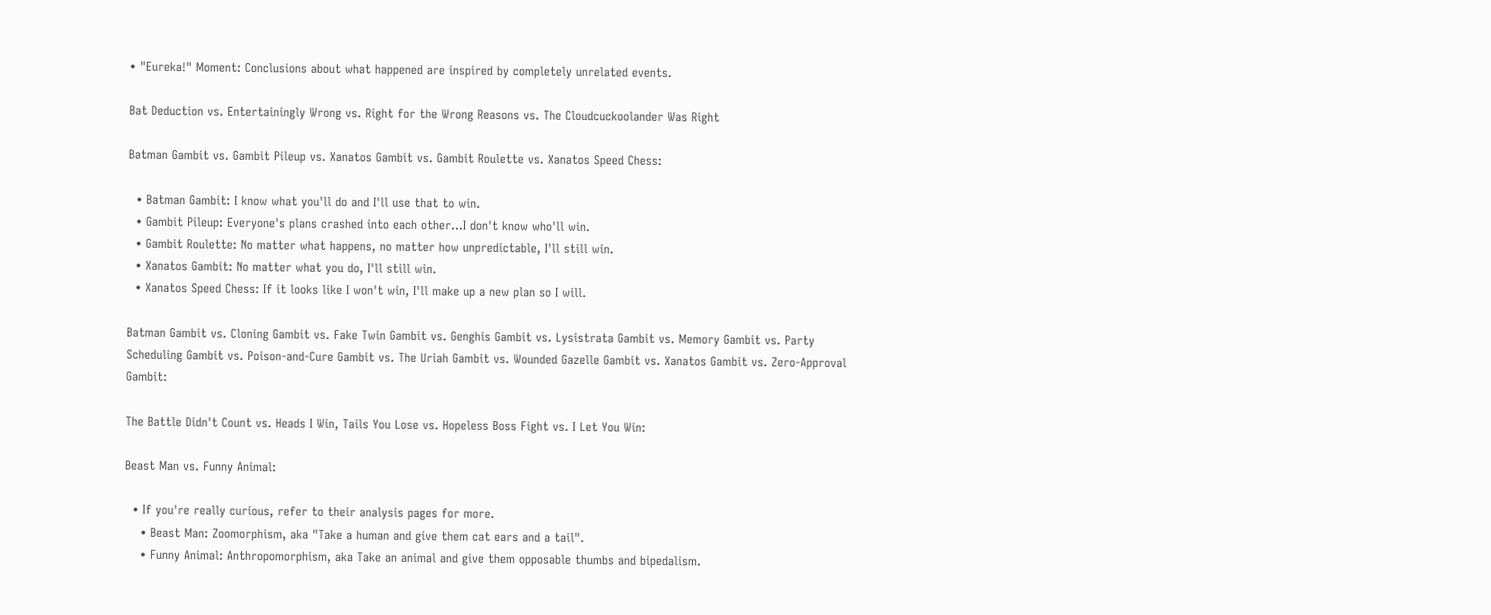• "Eureka!" Moment: Conclusions about what happened are inspired by completely unrelated events.

Bat Deduction vs. Entertainingly Wrong vs. Right for the Wrong Reasons vs. The Cloudcuckoolander Was Right

Batman Gambit vs. Gambit Pileup vs. Xanatos Gambit vs. Gambit Roulette vs. Xanatos Speed Chess:

  • Batman Gambit: I know what you'll do and I'll use that to win.
  • Gambit Pileup: Everyone's plans crashed into each other...I don't know who'll win.
  • Gambit Roulette: No matter what happens, no matter how unpredictable, I'll still win.
  • Xanatos Gambit: No matter what you do, I'll still win.
  • Xanatos Speed Chess: If it looks like I won't win, I'll make up a new plan so I will.

Batman Gambit vs. Cloning Gambit vs. Fake Twin Gambit vs. Genghis Gambit vs. Lysistrata Gambit vs. Memory Gambit vs. Party Scheduling Gambit vs. Poison-and-Cure Gambit vs. The Uriah Gambit vs. Wounded Gazelle Gambit vs. Xanatos Gambit vs. Zero-Approval Gambit:

The Battle Didn't Count vs. Heads I Win, Tails You Lose vs. Hopeless Boss Fight vs. I Let You Win:

Beast Man vs. Funny Animal:

  • If you're really curious, refer to their analysis pages for more.
    • Beast Man: Zoomorphism, aka "Take a human and give them cat ears and a tail".
    • Funny Animal: Anthropomorphism, aka Take an animal and give them opposable thumbs and bipedalism.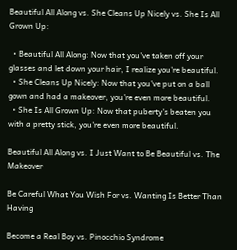Beautiful All Along vs. She Cleans Up Nicely vs. She Is All Grown Up:

  • Beautiful All Along: Now that you've taken off your glasses and let down your hair, I realize you're beautiful.
  • She Cleans Up Nicely: Now that you've put on a ball gown and had a makeover, you're even more beautiful.
  • She Is All Grown Up: Now that puberty's beaten you with a pretty stick, you're even more beautiful.

Beautiful All Along vs. I Just Want to Be Beautiful vs. The Makeover

Be Careful What You Wish For vs. Wanting Is Better Than Having

Become a Real Boy vs. Pinocchio Syndrome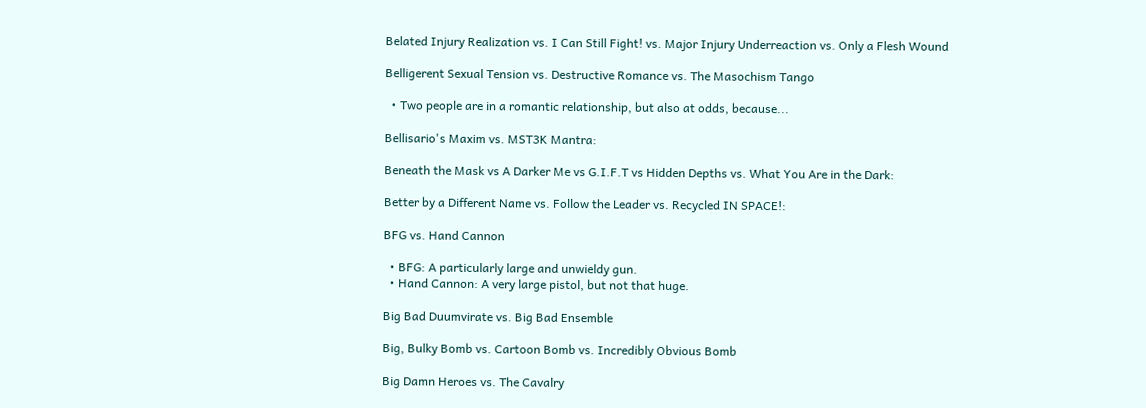Belated Injury Realization vs. I Can Still Fight! vs. Major Injury Underreaction vs. Only a Flesh Wound

Belligerent Sexual Tension vs. Destructive Romance vs. The Masochism Tango

  • Two people are in a romantic relationship, but also at odds, because...

Bellisario's Maxim vs. MST3K Mantra:

Beneath the Mask vs A Darker Me vs G.I.F.T vs Hidden Depths vs. What You Are in the Dark:

Better by a Different Name vs. Follow the Leader vs. Recycled IN SPACE!:

BFG vs. Hand Cannon

  • BFG: A particularly large and unwieldy gun.
  • Hand Cannon: A very large pistol, but not that huge.

Big Bad Duumvirate vs. Big Bad Ensemble

Big, Bulky Bomb vs. Cartoon Bomb vs. Incredibly Obvious Bomb

Big Damn Heroes vs. The Cavalry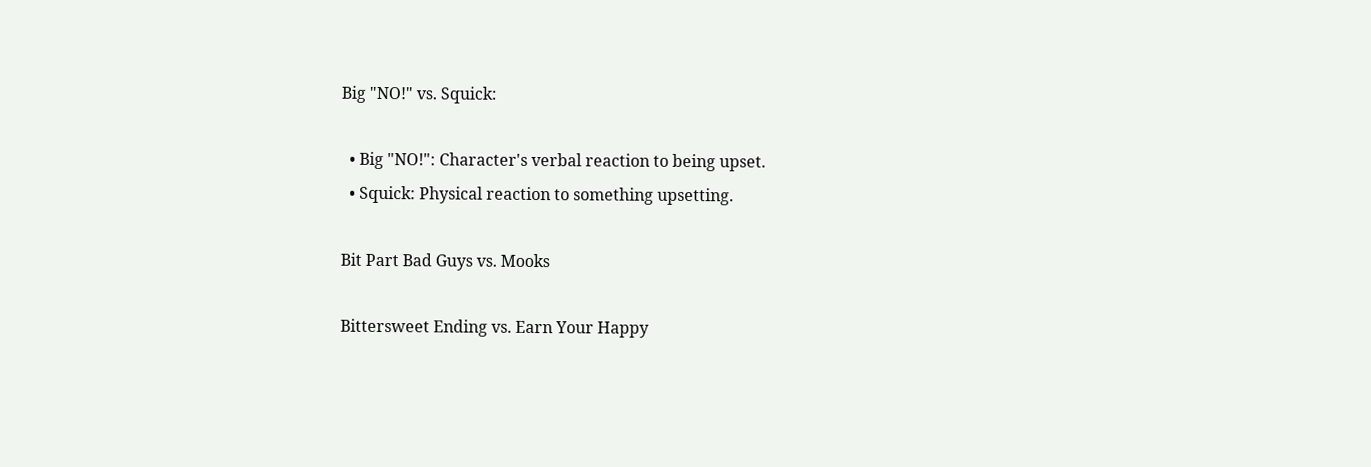Big "NO!" vs. Squick:

  • Big "NO!": Character's verbal reaction to being upset.
  • Squick: Physical reaction to something upsetting.

Bit Part Bad Guys vs. Mooks

Bittersweet Ending vs. Earn Your Happy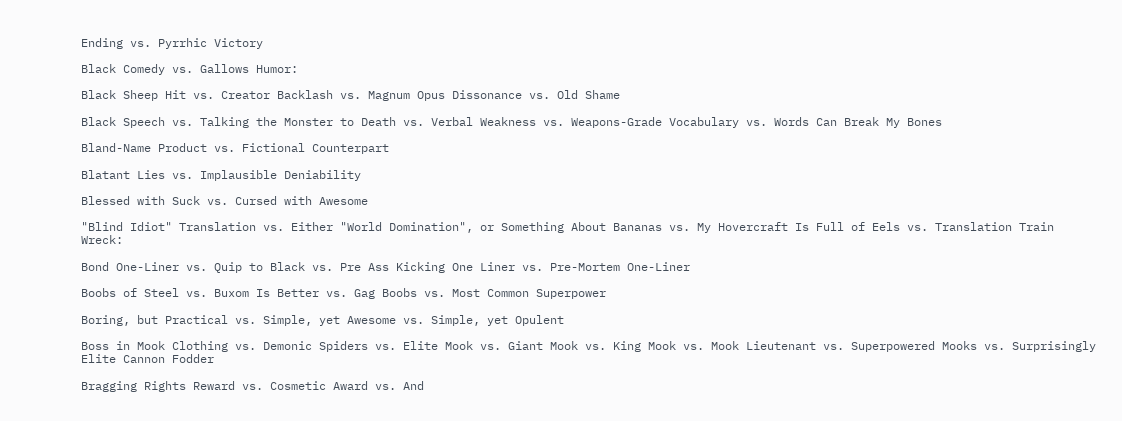Ending vs. Pyrrhic Victory

Black Comedy vs. Gallows Humor:

Black Sheep Hit vs. Creator Backlash vs. Magnum Opus Dissonance vs. Old Shame

Black Speech vs. Talking the Monster to Death vs. Verbal Weakness vs. Weapons-Grade Vocabulary vs. Words Can Break My Bones

Bland-Name Product vs. Fictional Counterpart

Blatant Lies vs. Implausible Deniability

Blessed with Suck vs. Cursed with Awesome

"Blind Idiot" Translation vs. Either "World Domination", or Something About Bananas vs. My Hovercraft Is Full of Eels vs. Translation Train Wreck:

Bond One-Liner vs. Quip to Black vs. Pre Ass Kicking One Liner vs. Pre-Mortem One-Liner

Boobs of Steel vs. Buxom Is Better vs. Gag Boobs vs. Most Common Superpower

Boring, but Practical vs. Simple, yet Awesome vs. Simple, yet Opulent

Boss in Mook Clothing vs. Demonic Spiders vs. Elite Mook vs. Giant Mook vs. King Mook vs. Mook Lieutenant vs. Superpowered Mooks vs. Surprisingly Elite Cannon Fodder

Bragging Rights Reward vs. Cosmetic Award vs. And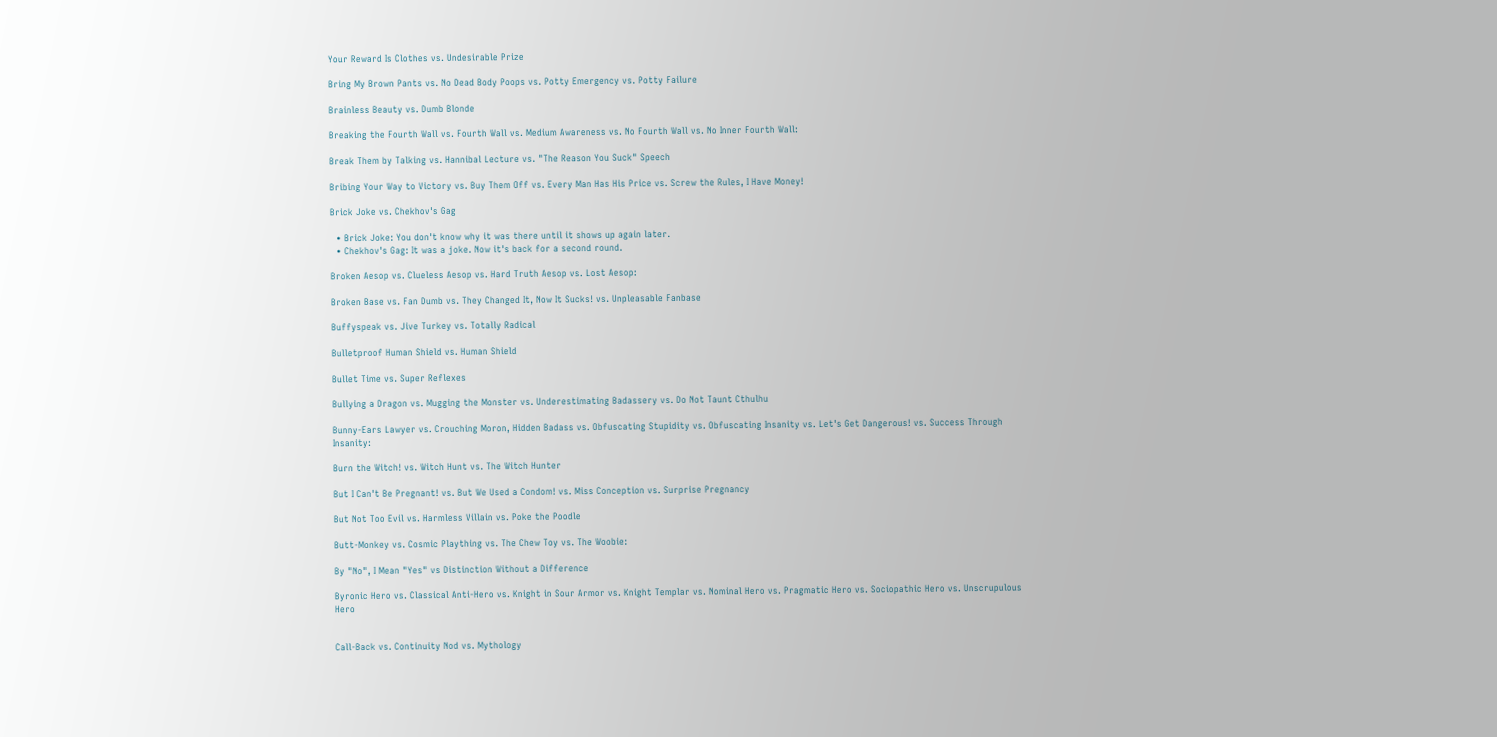Your Reward Is Clothes vs. Undesirable Prize

Bring My Brown Pants vs. No Dead Body Poops vs. Potty Emergency vs. Potty Failure

Brainless Beauty vs. Dumb Blonde

Breaking the Fourth Wall vs. Fourth Wall vs. Medium Awareness vs. No Fourth Wall vs. No Inner Fourth Wall:

Break Them by Talking vs. Hannibal Lecture vs. "The Reason You Suck" Speech

Bribing Your Way to Victory vs. Buy Them Off vs. Every Man Has His Price vs. Screw the Rules, I Have Money!

Brick Joke vs. Chekhov's Gag

  • Brick Joke: You don't know why it was there until it shows up again later.
  • Chekhov's Gag: It was a joke. Now it's back for a second round.

Broken Aesop vs. Clueless Aesop vs. Hard Truth Aesop vs. Lost Aesop:

Broken Base vs. Fan Dumb vs. They Changed It, Now It Sucks! vs. Unpleasable Fanbase

Buffyspeak vs. Jive Turkey vs. Totally Radical

Bulletproof Human Shield vs. Human Shield

Bullet Time vs. Super Reflexes

Bullying a Dragon vs. Mugging the Monster vs. Underestimating Badassery vs. Do Not Taunt Cthulhu

Bunny-Ears Lawyer vs. Crouching Moron, Hidden Badass vs. Obfuscating Stupidity vs. Obfuscating Insanity vs. Let's Get Dangerous! vs. Success Through Insanity:

Burn the Witch! vs. Witch Hunt vs. The Witch Hunter

But I Can't Be Pregnant! vs. But We Used a Condom! vs. Miss Conception vs. Surprise Pregnancy

But Not Too Evil vs. Harmless Villain vs. Poke the Poodle

Butt-Monkey vs. Cosmic Plaything vs. The Chew Toy vs. The Woobie:

By "No", I Mean "Yes" vs Distinction Without a Difference

Byronic Hero vs. Classical Anti-Hero vs. Knight in Sour Armor vs. Knight Templar vs. Nominal Hero vs. Pragmatic Hero vs. Sociopathic Hero vs. Unscrupulous Hero


Call-Back vs. Continuity Nod vs. Mythology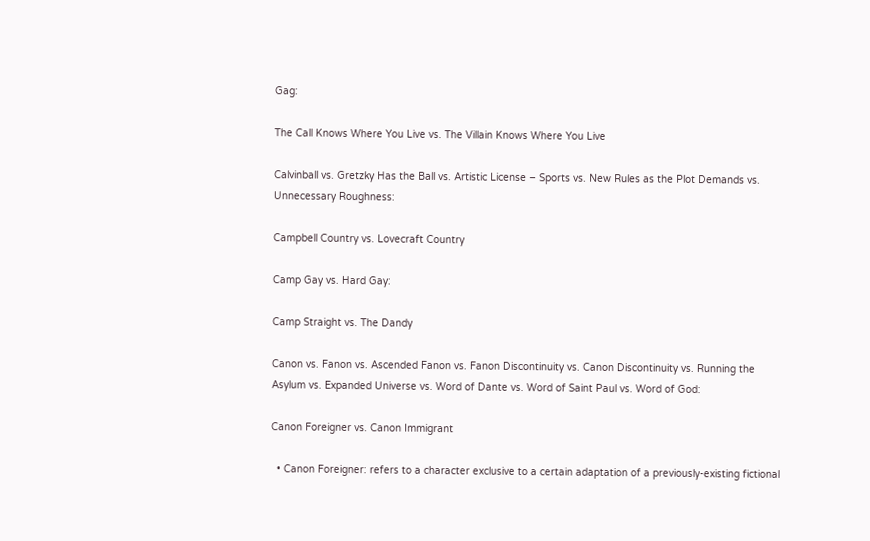Gag:

The Call Knows Where You Live vs. The Villain Knows Where You Live

Calvinball vs. Gretzky Has the Ball vs. Artistic License – Sports vs. New Rules as the Plot Demands vs. Unnecessary Roughness:

Campbell Country vs. Lovecraft Country

Camp Gay vs. Hard Gay:

Camp Straight vs. The Dandy

Canon vs. Fanon vs. Ascended Fanon vs. Fanon Discontinuity vs. Canon Discontinuity vs. Running the Asylum vs. Expanded Universe vs. Word of Dante vs. Word of Saint Paul vs. Word of God:

Canon Foreigner vs. Canon Immigrant

  • Canon Foreigner: refers to a character exclusive to a certain adaptation of a previously-existing fictional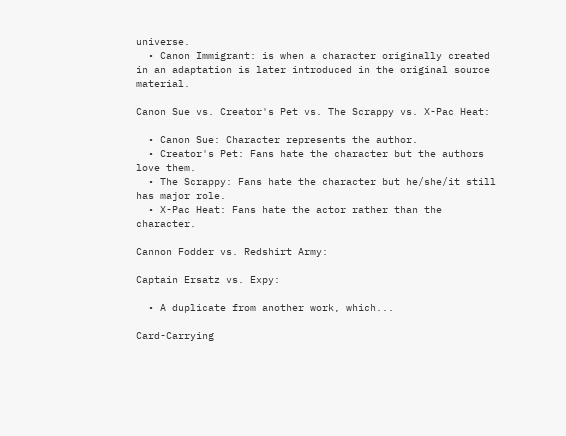universe.
  • Canon Immigrant: is when a character originally created in an adaptation is later introduced in the original source material.

Canon Sue vs. Creator's Pet vs. The Scrappy vs. X-Pac Heat:

  • Canon Sue: Character represents the author.
  • Creator's Pet: Fans hate the character but the authors love them.
  • The Scrappy: Fans hate the character but he/she/it still has major role.
  • X-Pac Heat: Fans hate the actor rather than the character.

Cannon Fodder vs. Redshirt Army:

Captain Ersatz vs. Expy:

  • A duplicate from another work, which...

Card-Carrying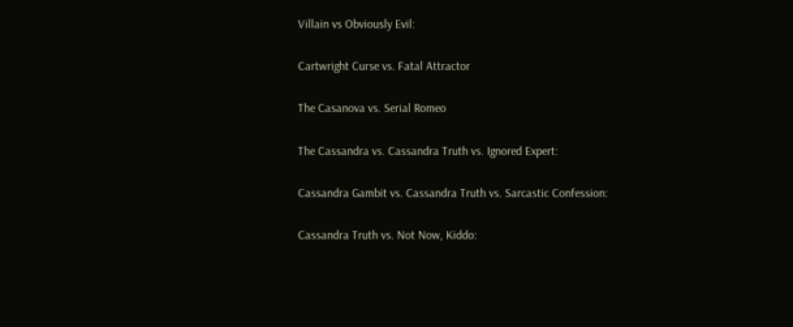Villain vs Obviously Evil:

Cartwright Curse vs. Fatal Attractor

The Casanova vs. Serial Romeo

The Cassandra vs. Cassandra Truth vs. Ignored Expert:

Cassandra Gambit vs. Cassandra Truth vs. Sarcastic Confession:

Cassandra Truth vs. Not Now, Kiddo: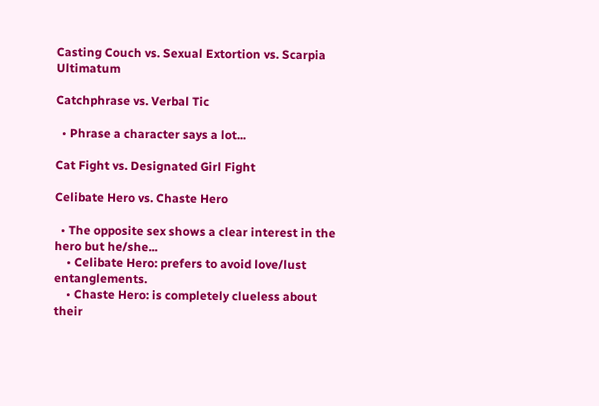Casting Couch vs. Sexual Extortion vs. Scarpia Ultimatum

Catchphrase vs. Verbal Tic

  • Phrase a character says a lot...

Cat Fight vs. Designated Girl Fight

Celibate Hero vs. Chaste Hero

  • The opposite sex shows a clear interest in the hero but he/she...
    • Celibate Hero: prefers to avoid love/lust entanglements.
    • Chaste Hero: is completely clueless about their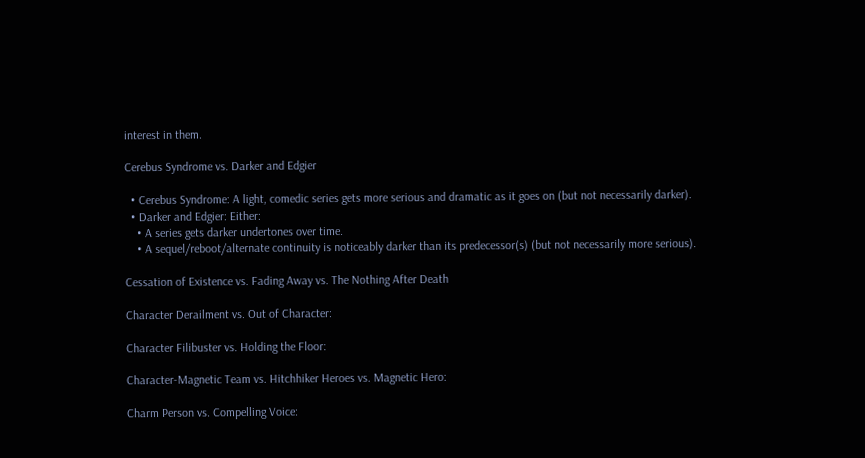interest in them.

Cerebus Syndrome vs. Darker and Edgier

  • Cerebus Syndrome: A light, comedic series gets more serious and dramatic as it goes on (but not necessarily darker).
  • Darker and Edgier: Either:
    • A series gets darker undertones over time.
    • A sequel/reboot/alternate continuity is noticeably darker than its predecessor(s) (but not necessarily more serious).

Cessation of Existence vs. Fading Away vs. The Nothing After Death

Character Derailment vs. Out of Character:

Character Filibuster vs. Holding the Floor:

Character-Magnetic Team vs. Hitchhiker Heroes vs. Magnetic Hero:

Charm Person vs. Compelling Voice: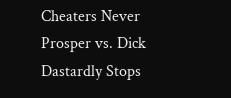Cheaters Never Prosper vs. Dick Dastardly Stops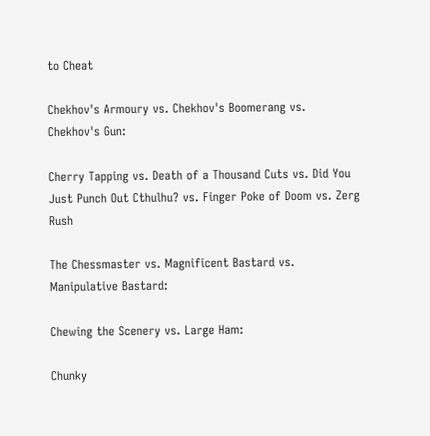to Cheat

Chekhov's Armoury vs. Chekhov's Boomerang vs. Chekhov's Gun:

Cherry Tapping vs. Death of a Thousand Cuts vs. Did You Just Punch Out Cthulhu? vs. Finger Poke of Doom vs. Zerg Rush

The Chessmaster vs. Magnificent Bastard vs. Manipulative Bastard:

Chewing the Scenery vs. Large Ham:

Chunky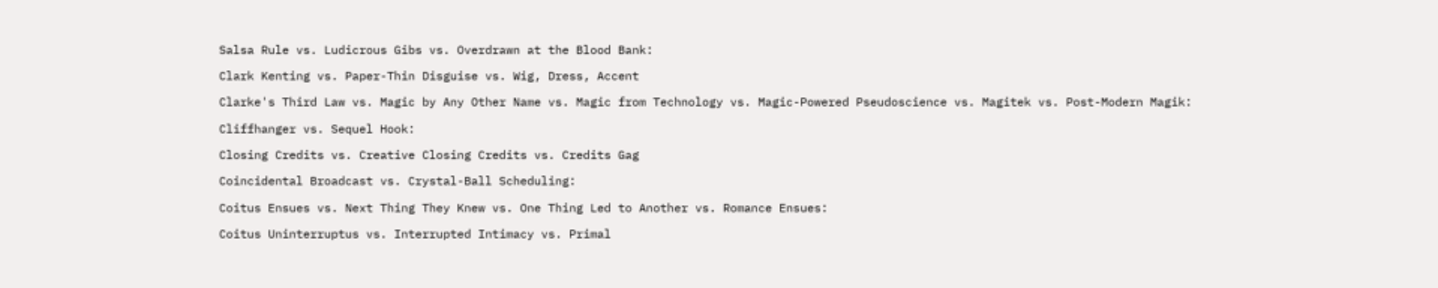Salsa Rule vs. Ludicrous Gibs vs. Overdrawn at the Blood Bank:

Clark Kenting vs. Paper-Thin Disguise vs. Wig, Dress, Accent

Clarke's Third Law vs. Magic by Any Other Name vs. Magic from Technology vs. Magic-Powered Pseudoscience vs. Magitek vs. Post-Modern Magik:

Cliffhanger vs. Sequel Hook:

Closing Credits vs. Creative Closing Credits vs. Credits Gag

Coincidental Broadcast vs. Crystal-Ball Scheduling:

Coitus Ensues vs. Next Thing They Knew vs. One Thing Led to Another vs. Romance Ensues:

Coitus Uninterruptus vs. Interrupted Intimacy vs. Primal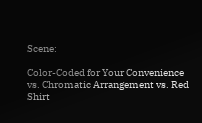Scene:

Color-Coded for Your Convenience vs. Chromatic Arrangement vs. Red Shirt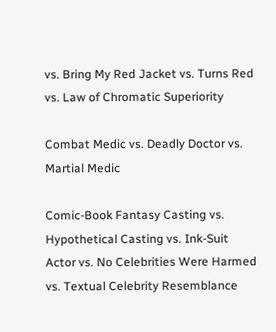vs. Bring My Red Jacket vs. Turns Red vs. Law of Chromatic Superiority

Combat Medic vs. Deadly Doctor vs. Martial Medic

Comic-Book Fantasy Casting vs. Hypothetical Casting vs. Ink-Suit Actor vs. No Celebrities Were Harmed vs. Textual Celebrity Resemblance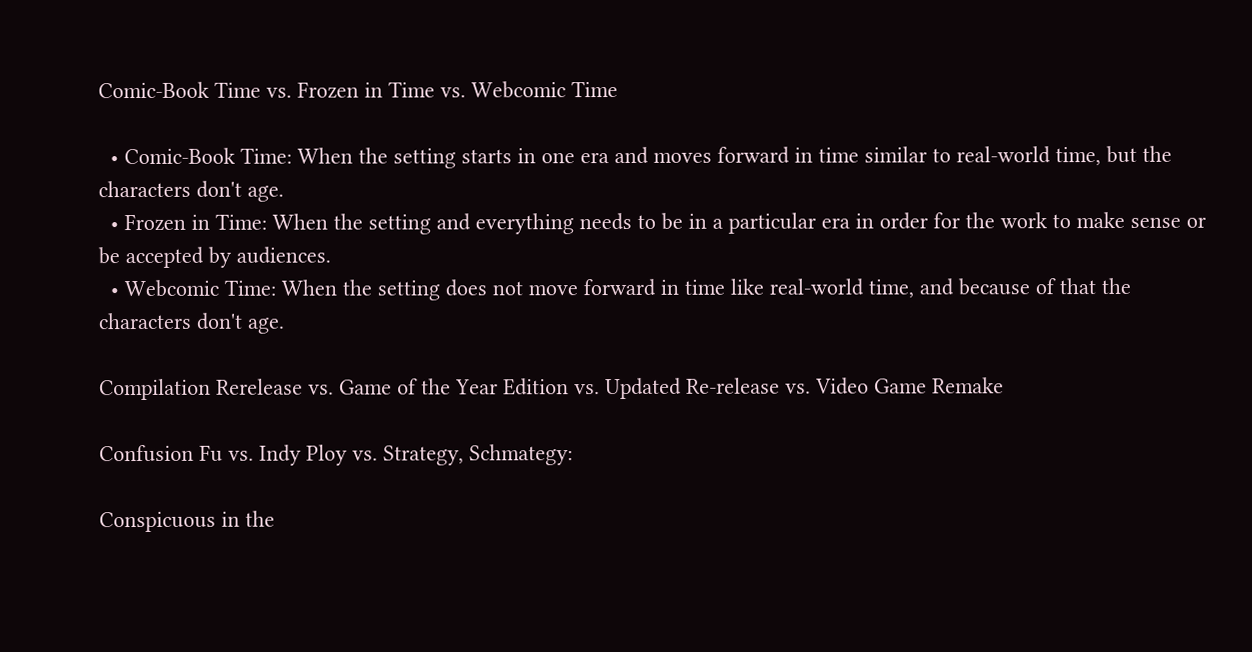Comic-Book Time vs. Frozen in Time vs. Webcomic Time

  • Comic-Book Time: When the setting starts in one era and moves forward in time similar to real-world time, but the characters don't age.
  • Frozen in Time: When the setting and everything needs to be in a particular era in order for the work to make sense or be accepted by audiences.
  • Webcomic Time: When the setting does not move forward in time like real-world time, and because of that the characters don't age.

Compilation Rerelease vs. Game of the Year Edition vs. Updated Re-release vs. Video Game Remake

Confusion Fu vs. Indy Ploy vs. Strategy, Schmategy:

Conspicuous in the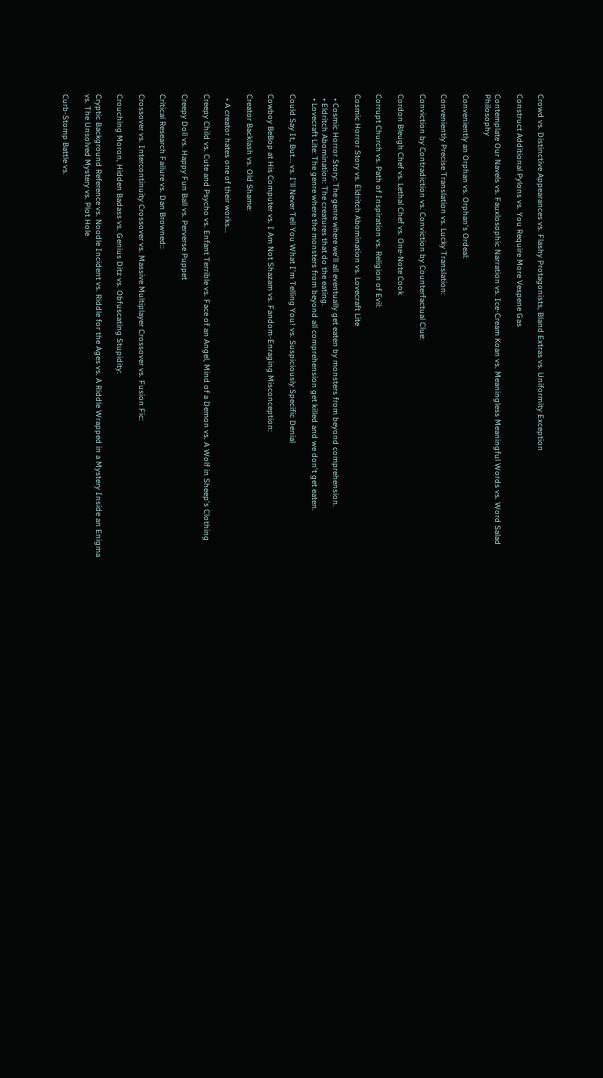Crowd vs. Distinctive Appearances vs. Flashy Protagonists, Bland Extras vs. Uniformity Exception

Construct Additional Pylons vs. You Require More Vespene Gas

Contemplate Our Navels vs. Fauxlosophic Narration vs. Ice-Cream Koan vs. Meaningless Meaningful Words vs. Word Salad Philosophy

Conveniently an Orphan vs. Orphan's Ordeal:

Conveniently Precise Translation vs. Lucky Translation:

Conviction by Contradiction vs. Conviction by Counterfactual Clue:

Cordon Bleugh Chef vs. Lethal Chef vs. One-Note Cook

Corrupt Church vs. Path of Inspiration vs. Religion of Evil:

Cosmic Horror Story vs. Eldritch Abomination vs. Lovecraft Lite

  • Cosmic Horror Story: The genre where we'll all eventually get eaten by monsters from beyond comprehension.
  • Eldritch Abomination: The creatures that do the eating.
  • Lovecraft Lite: The genre where the monsters from beyond all comprehension get killed and we don't get eaten.

Could Say It, But... vs. I'll Never Tell You What I'm Telling You! vs. Suspiciously Specific Denial

Cowboy BeBop at His Computer vs. I Am Not Shazam vs. Fandom-Enraging Misconception:

Creator Backlash vs. Old Shame:

  • A creator hates one of their works...

Creepy Child vs. Cute and Psycho vs. Enfant Terrible vs. Face of an Angel, Mind of a Demon vs. A Wolf in Sheep's Clothing

Creepy Doll vs. Happy Fun Ball vs. Perverse Puppet

Critical Research Failure vs. Dan Browned::

Crossover vs. Intercontinuity Crossover vs. Massive Multiplayer Crossover vs. Fusion Fic:

Crouching Moron, Hidden Badass vs. Genius Ditz vs. Obfuscating Stupidity:

Cryptic Background Reference vs. Noodle Incident vs. Riddle for the Ages vs. A Riddle Wrapped in a Mystery Inside an Enigma vs. The Unsolved Mystery vs. Plot Hole

Curb-Stomp Battle vs.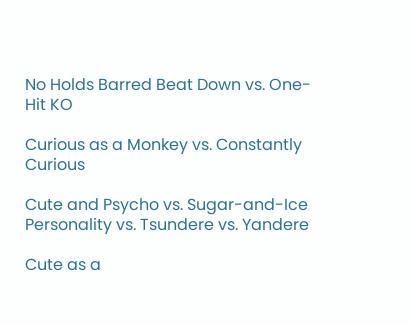No Holds Barred Beat Down vs. One-Hit KO

Curious as a Monkey vs. Constantly Curious

Cute and Psycho vs. Sugar-and-Ice Personality vs. Tsundere vs. Yandere

Cute as a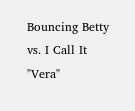Bouncing Betty vs. I Call It "Vera"